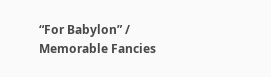“For Babylon” / Memorable Fancies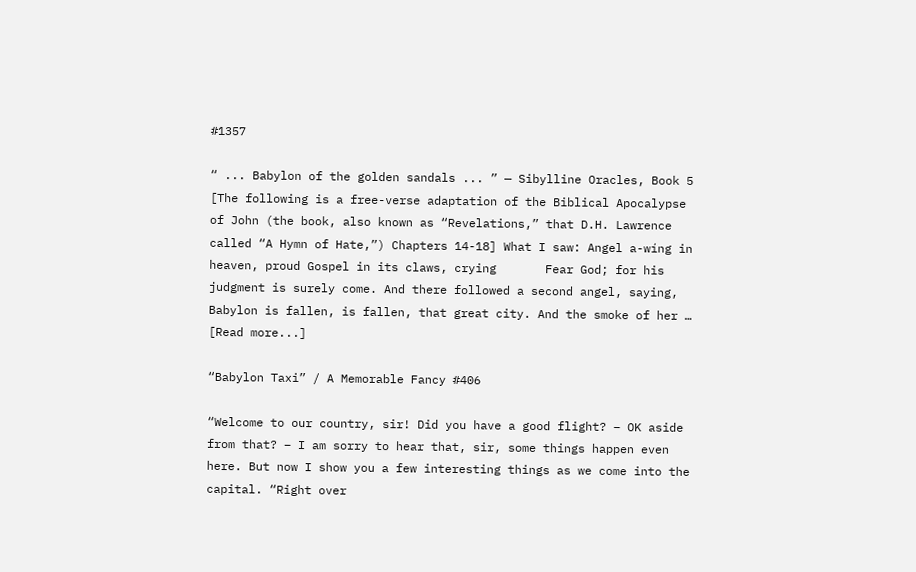#1357

“ ... Babylon of the golden sandals ... ” — Sibylline Oracles, Book 5 [The following is a free-verse adaptation of the Biblical Apocalypse of John (the book, also known as “Revelations,” that D.H. Lawrence called “A Hymn of Hate,”) Chapters 14-18] What I saw: Angel a-wíng in heaven, proud Gospel in its claws, crying       Fear God; for his judgment is surely come. And there followed a second angel, saying, Babylon is fallen, is fallen, that great city. And the smoke of her … [Read more...]

“Babylon Taxi” / A Memorable Fancy #406

“Welcome to our country, sir! Did you have a good flight? – OK aside from that? – I am sorry to hear that, sir, some things happen even here. But now I show you a few interesting things as we come into the capital. “Right over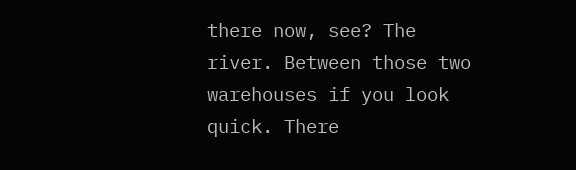there now, see? The river. Between those two warehouses if you look quick. There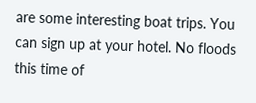are some interesting boat trips. You can sign up at your hotel. No floods this time of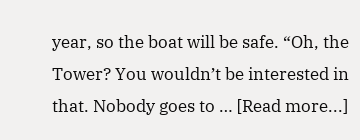year, so the boat will be safe. “Oh, the Tower? You wouldn’t be interested in that. Nobody goes to … [Read more...]